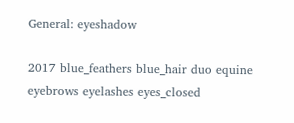General: eyeshadow

2017 blue_feathers blue_hair duo equine eyebrows eyelashes eyes_closed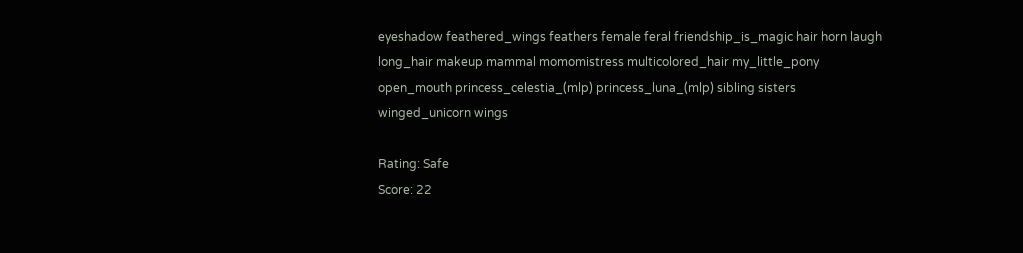eyeshadow feathered_wings feathers female feral friendship_is_magic hair horn laugh long_hair makeup mammal momomistress multicolored_hair my_little_pony open_mouth princess_celestia_(mlp) princess_luna_(mlp) sibling sisters winged_unicorn wings

Rating: Safe
Score: 22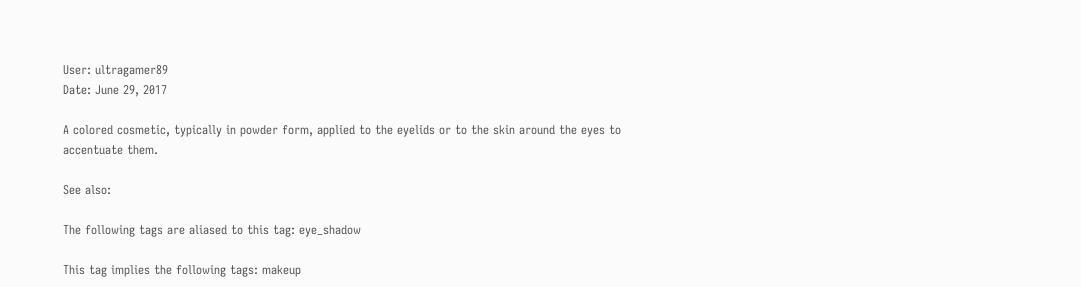User: ultragamer89
Date: June 29, 2017

A colored cosmetic, typically in powder form, applied to the eyelids or to the skin around the eyes to accentuate them.

See also:

The following tags are aliased to this tag: eye_shadow

This tag implies the following tags: makeup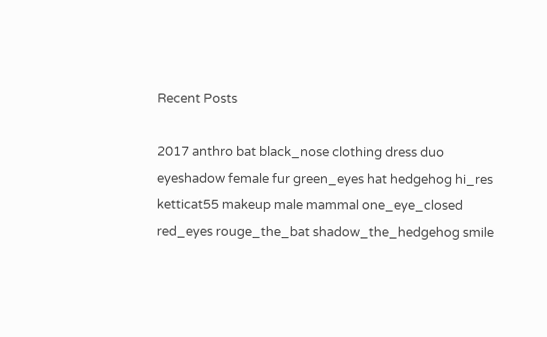Recent Posts

2017 anthro bat black_nose clothing dress duo eyeshadow female fur green_eyes hat hedgehog hi_res ketticat55 makeup male mammal one_eye_closed red_eyes rouge_the_bat shadow_the_hedgehog smile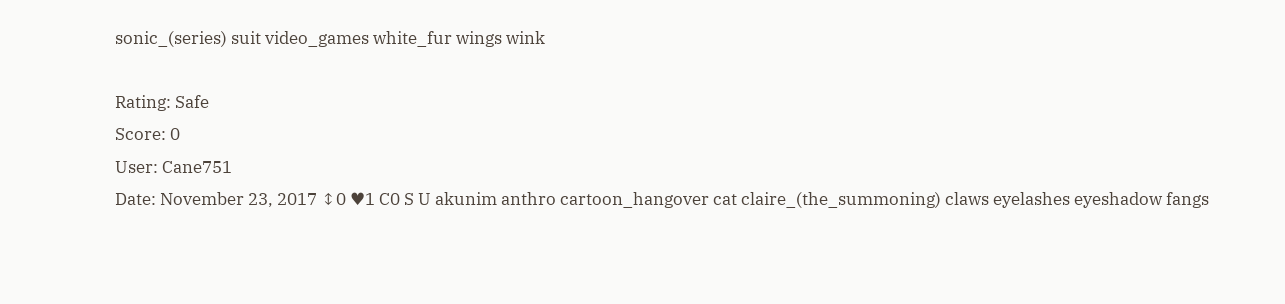sonic_(series) suit video_games white_fur wings wink

Rating: Safe
Score: 0
User: Cane751
Date: November 23, 2017 ↕0 ♥1 C0 S U akunim anthro cartoon_hangover cat claire_(the_summoning) claws eyelashes eyeshadow fangs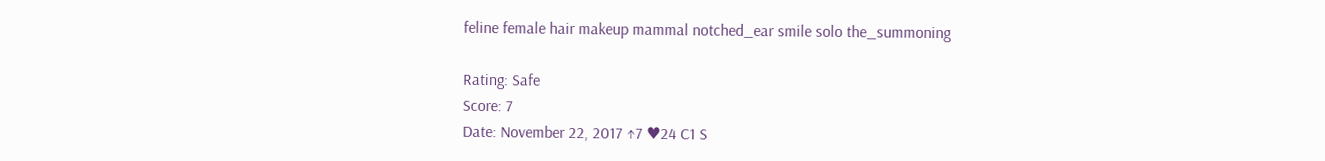feline female hair makeup mammal notched_ear smile solo the_summoning

Rating: Safe
Score: 7
Date: November 22, 2017 ↑7 ♥24 C1 S